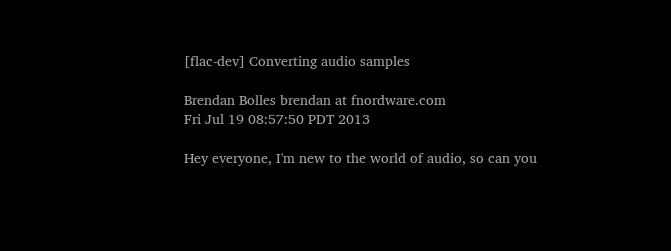[flac-dev] Converting audio samples

Brendan Bolles brendan at fnordware.com
Fri Jul 19 08:57:50 PDT 2013

Hey everyone, I'm new to the world of audio, so can you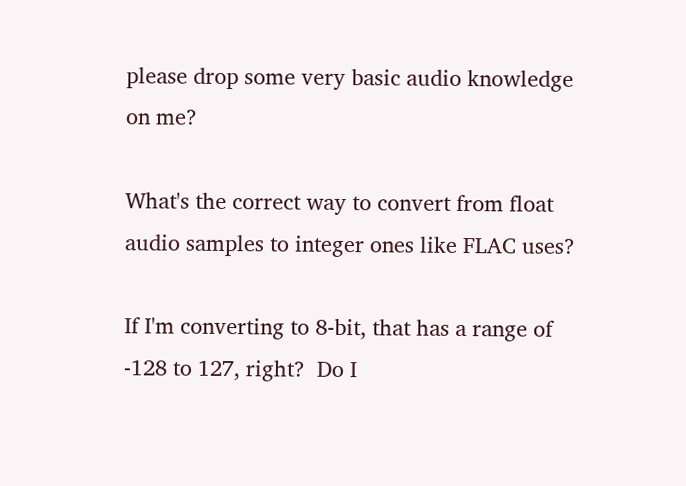please drop some very basic audio knowledge on me?

What's the correct way to convert from float audio samples to integer ones like FLAC uses?

If I'm converting to 8-bit, that has a range of -128 to 127, right?  Do I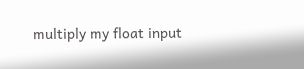multiply my float input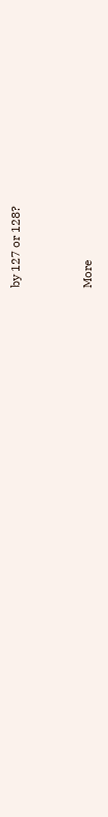by 127 or 128?


More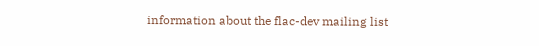information about the flac-dev mailing list